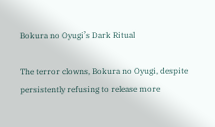Bokura no Oyugi’s Dark Ritual

The terror clowns, Bokura no Oyugi, despite persistently refusing to release more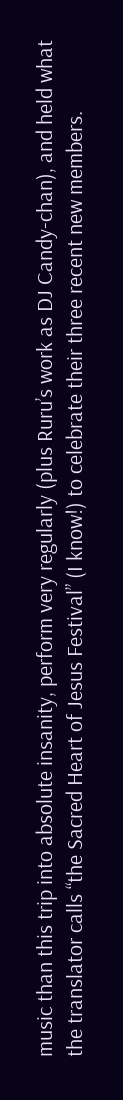music than this trip into absolute insanity, perform very regularly (plus Ruru’s work as DJ Candy-chan), and held what the translator calls “the Sacred Heart of Jesus Festival” (I know!) to celebrate their three recent new members.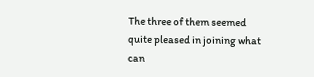The three of them seemed quite pleased in joining what can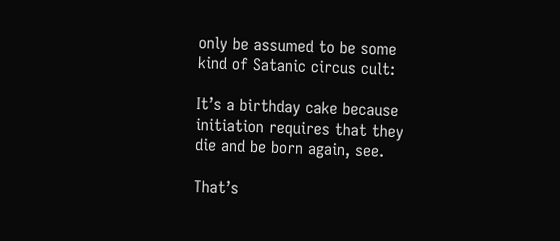only be assumed to be some kind of Satanic circus cult:

It’s a birthday cake because initiation requires that they die and be born again, see.

That’s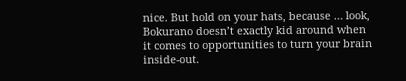nice. But hold on your hats, because … look, Bokurano doesn’t exactly kid around when it comes to opportunities to turn your brain inside-out.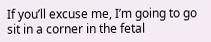If you’ll excuse me, I’m going to go sit in a corner in the fetal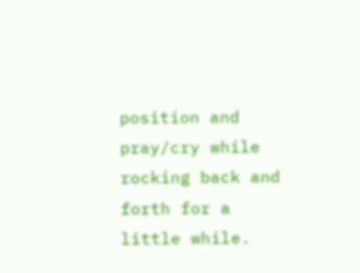position and pray/cry while rocking back and forth for a little while.